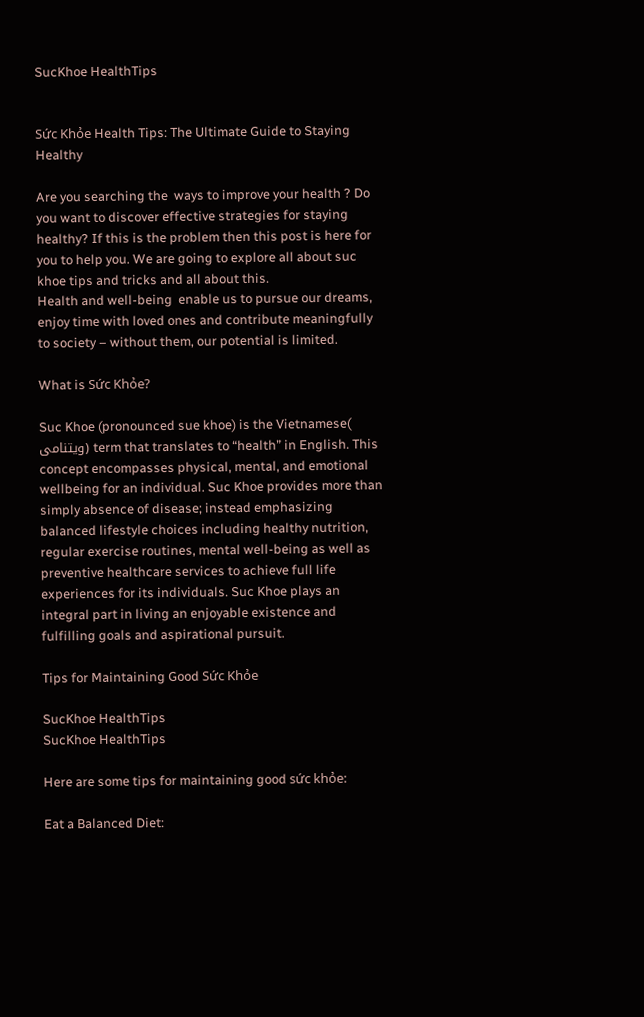SucKhoe HealthTips


Sức Khỏe Health Tips: The Ultimate Guide to Staying Healthy

Are you searching the  ways to improve your health ? Do you want to discover effective strategies for staying healthy? If this is the problem then this post is here for you to help you. We are going to explore all about suc khoe tips and tricks and all about this.
Health and well-being  enable us to pursue our dreams, enjoy time with loved ones and contribute meaningfully to society – without them, our potential is limited.

What is Sức Khỏe?

Suc Khoe (pronounced sue khoe) is the Vietnamese( ویتنامی) term that translates to “health” in English. This concept encompasses physical, mental, and emotional wellbeing for an individual. Suc Khoe provides more than simply absence of disease; instead emphasizing balanced lifestyle choices including healthy nutrition, regular exercise routines, mental well-being as well as preventive healthcare services to achieve full life experiences for its individuals. Suc Khoe plays an integral part in living an enjoyable existence and fulfilling goals and aspirational pursuit.

Tips for Maintaining Good Sức Khỏe

SucKhoe HealthTips
SucKhoe HealthTips

Here are some tips for maintaining good sức khỏe:

Eat a Balanced Diet: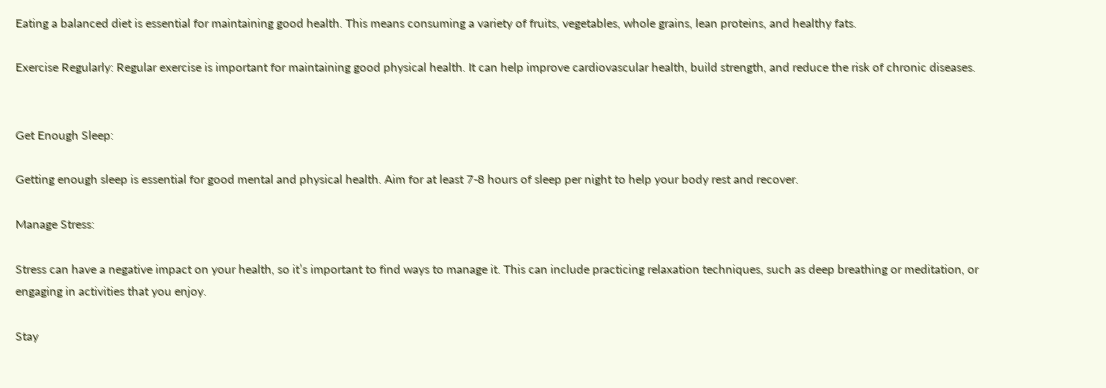Eating a balanced diet is essential for maintaining good health. This means consuming a variety of fruits, vegetables, whole grains, lean proteins, and healthy fats.

Exercise Regularly: Regular exercise is important for maintaining good physical health. It can help improve cardiovascular health, build strength, and reduce the risk of chronic diseases.


Get Enough Sleep:

Getting enough sleep is essential for good mental and physical health. Aim for at least 7-8 hours of sleep per night to help your body rest and recover.

Manage Stress:

Stress can have a negative impact on your health, so it’s important to find ways to manage it. This can include practicing relaxation techniques, such as deep breathing or meditation, or engaging in activities that you enjoy.

Stay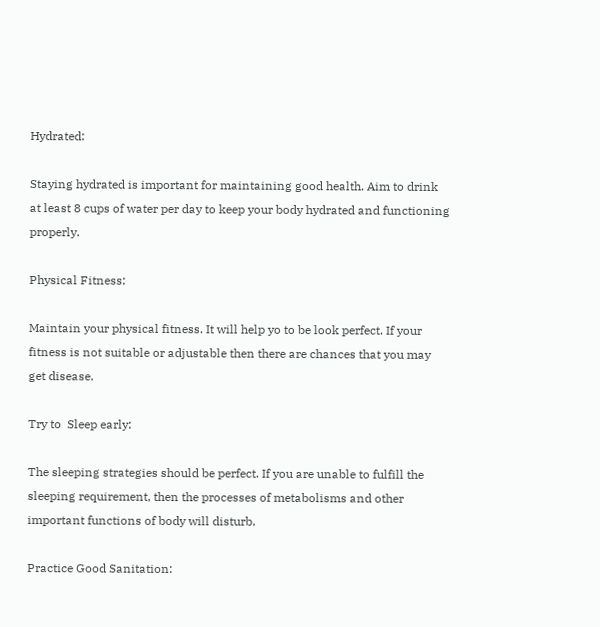Hydrated:

Staying hydrated is important for maintaining good health. Aim to drink at least 8 cups of water per day to keep your body hydrated and functioning properly.

Physical Fitness:

Maintain your physical fitness. It will help yo to be look perfect. If your fitness is not suitable or adjustable then there are chances that you may get disease.

Try to  Sleep early:

The sleeping strategies should be perfect. If you are unable to fulfill the sleeping requirement, then the processes of metabolisms and other important functions of body will disturb.

Practice Good Sanitation: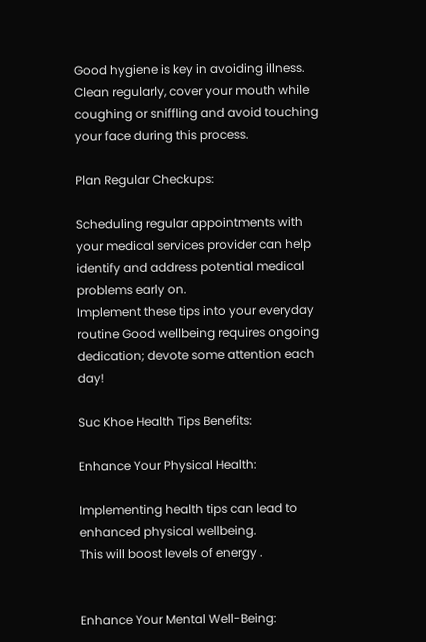Good hygiene is key in avoiding illness. Clean regularly, cover your mouth while coughing or sniffling and avoid touching your face during this process.

Plan Regular Checkups:

Scheduling regular appointments with your medical services provider can help identify and address potential medical problems early on.
Implement these tips into your everyday routine Good wellbeing requires ongoing dedication; devote some attention each day!

Suc Khoe Health Tips Benefits:

Enhance Your Physical Health:

Implementing health tips can lead to enhanced physical wellbeing.
This will boost levels of energy .


Enhance Your Mental Well-Being: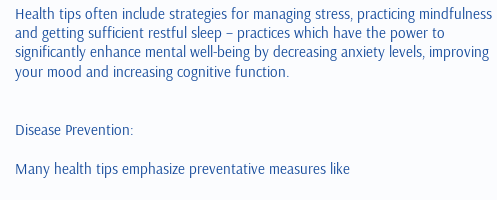Health tips often include strategies for managing stress, practicing mindfulness and getting sufficient restful sleep – practices which have the power to significantly enhance mental well-being by decreasing anxiety levels, improving your mood and increasing cognitive function.


Disease Prevention:

Many health tips emphasize preventative measures like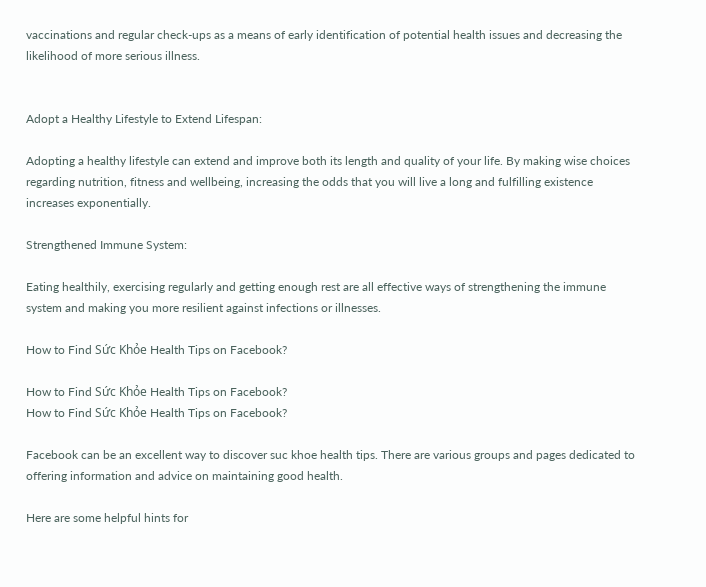vaccinations and regular check-ups as a means of early identification of potential health issues and decreasing the likelihood of more serious illness.


Adopt a Healthy Lifestyle to Extend Lifespan:

Adopting a healthy lifestyle can extend and improve both its length and quality of your life. By making wise choices regarding nutrition, fitness and wellbeing, increasing the odds that you will live a long and fulfilling existence increases exponentially.

Strengthened Immune System:

Eating healthily, exercising regularly and getting enough rest are all effective ways of strengthening the immune system and making you more resilient against infections or illnesses.

How to Find Sức Khỏe Health Tips on Facebook?

How to Find Sức Khỏe Health Tips on Facebook?
How to Find Sức Khỏe Health Tips on Facebook?

Facebook can be an excellent way to discover suc khoe health tips. There are various groups and pages dedicated to offering information and advice on maintaining good health.

Here are some helpful hints for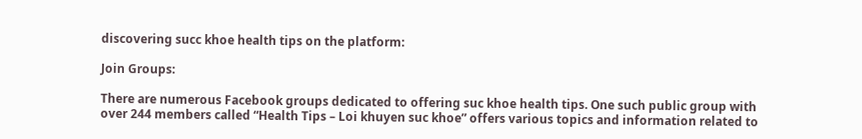discovering succ khoe health tips on the platform:

Join Groups:

There are numerous Facebook groups dedicated to offering suc khoe health tips. One such public group with over 244 members called “Health Tips – Loi khuyen suc khoe” offers various topics and information related to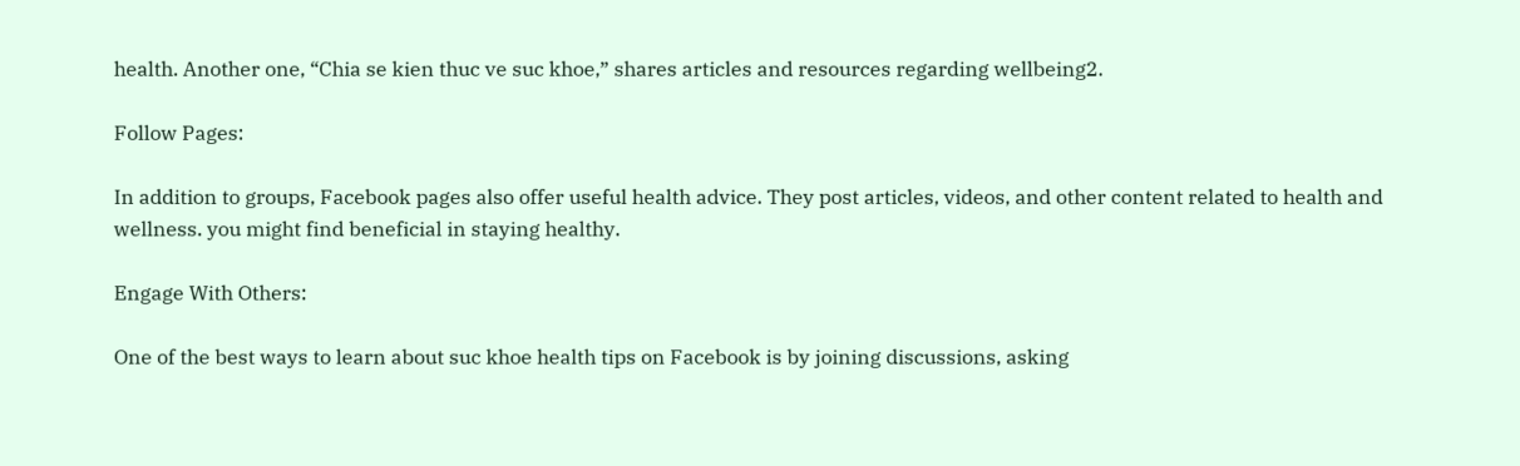health. Another one, “Chia se kien thuc ve suc khoe,” shares articles and resources regarding wellbeing2.

Follow Pages:

In addition to groups, Facebook pages also offer useful health advice. They post articles, videos, and other content related to health and wellness. you might find beneficial in staying healthy.

Engage With Others:

One of the best ways to learn about suc khoe health tips on Facebook is by joining discussions, asking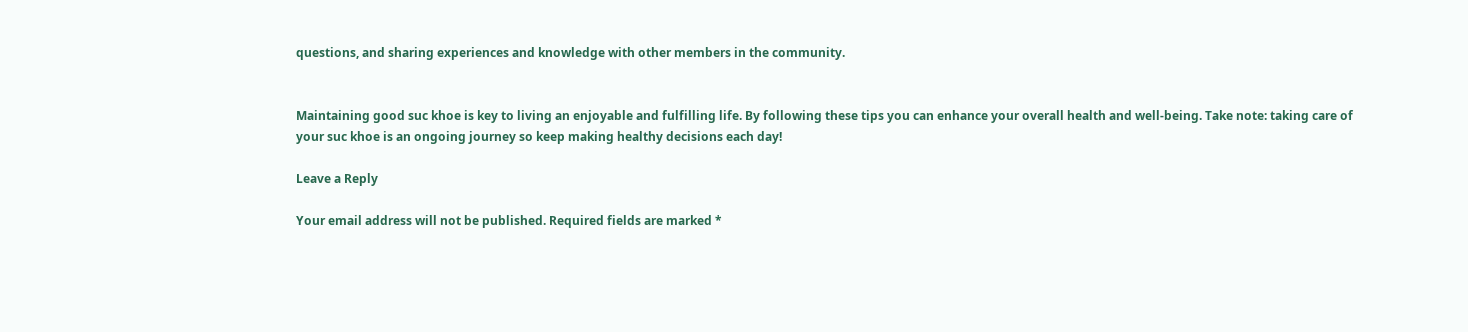questions, and sharing experiences and knowledge with other members in the community.


Maintaining good suc khoe is key to living an enjoyable and fulfilling life. By following these tips you can enhance your overall health and well-being. Take note: taking care of your suc khoe is an ongoing journey so keep making healthy decisions each day!

Leave a Reply

Your email address will not be published. Required fields are marked *